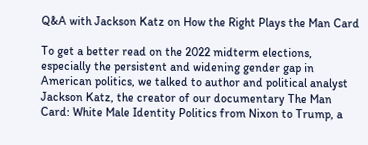Q&A with Jackson Katz on How the Right Plays the Man Card

To get a better read on the 2022 midterm elections, especially the persistent and widening gender gap in American politics, we talked to author and political analyst Jackson Katz, the creator of our documentary The Man Card: White Male Identity Politics from Nixon to Trump, a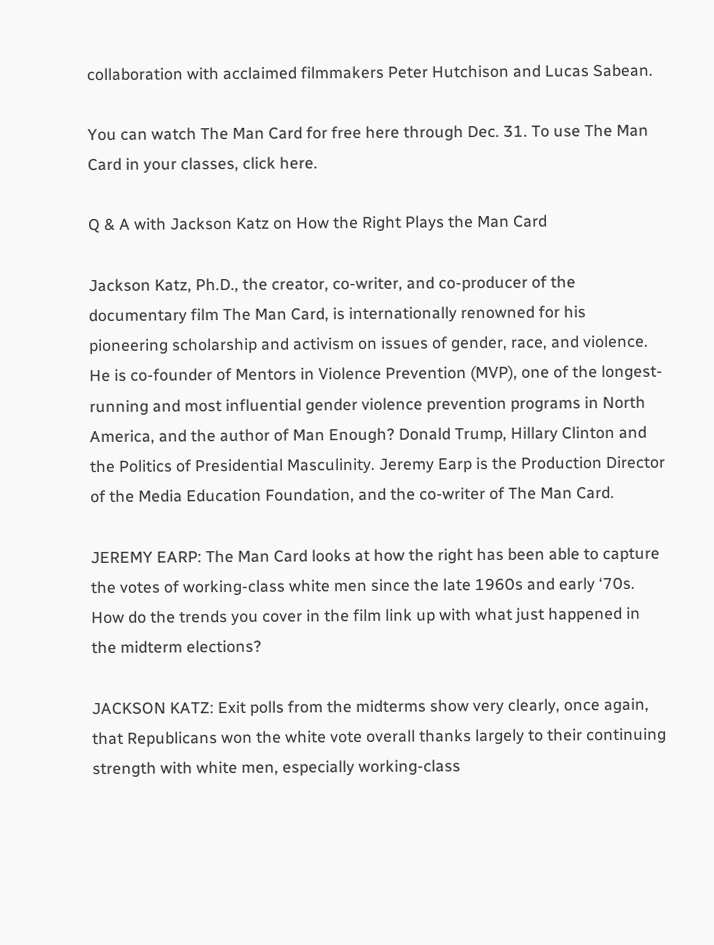collaboration with acclaimed filmmakers Peter Hutchison and Lucas Sabean.

You can watch The Man Card for free here through Dec. 31. To use The Man Card in your classes, click here.

Q & A with Jackson Katz on How the Right Plays the Man Card

Jackson Katz, Ph.D., the creator, co-writer, and co-producer of the documentary film The Man Card, is internationally renowned for his pioneering scholarship and activism on issues of gender, race, and violence. He is co-founder of Mentors in Violence Prevention (MVP), one of the longest-running and most influential gender violence prevention programs in North America, and the author of Man Enough? Donald Trump, Hillary Clinton and the Politics of Presidential Masculinity. Jeremy Earp is the Production Director of the Media Education Foundation, and the co-writer of The Man Card.

JEREMY EARP: The Man Card looks at how the right has been able to capture the votes of working-class white men since the late 1960s and early ‘70s. How do the trends you cover in the film link up with what just happened in the midterm elections?

JACKSON KATZ: Exit polls from the midterms show very clearly, once again, that Republicans won the white vote overall thanks largely to their continuing strength with white men, especially working-class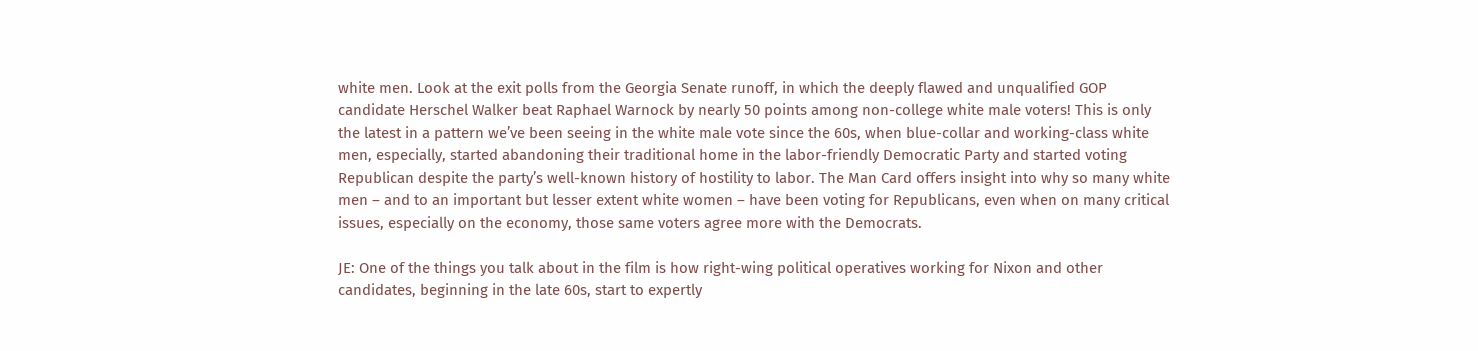white men. Look at the exit polls from the Georgia Senate runoff, in which the deeply flawed and unqualified GOP candidate Herschel Walker beat Raphael Warnock by nearly 50 points among non-college white male voters! This is only the latest in a pattern we’ve been seeing in the white male vote since the 60s, when blue-collar and working-class white men, especially, started abandoning their traditional home in the labor-friendly Democratic Party and started voting Republican despite the party’s well-known history of hostility to labor. The Man Card offers insight into why so many white men – and to an important but lesser extent white women – have been voting for Republicans, even when on many critical issues, especially on the economy, those same voters agree more with the Democrats.

JE: One of the things you talk about in the film is how right-wing political operatives working for Nixon and other candidates, beginning in the late 60s, start to expertly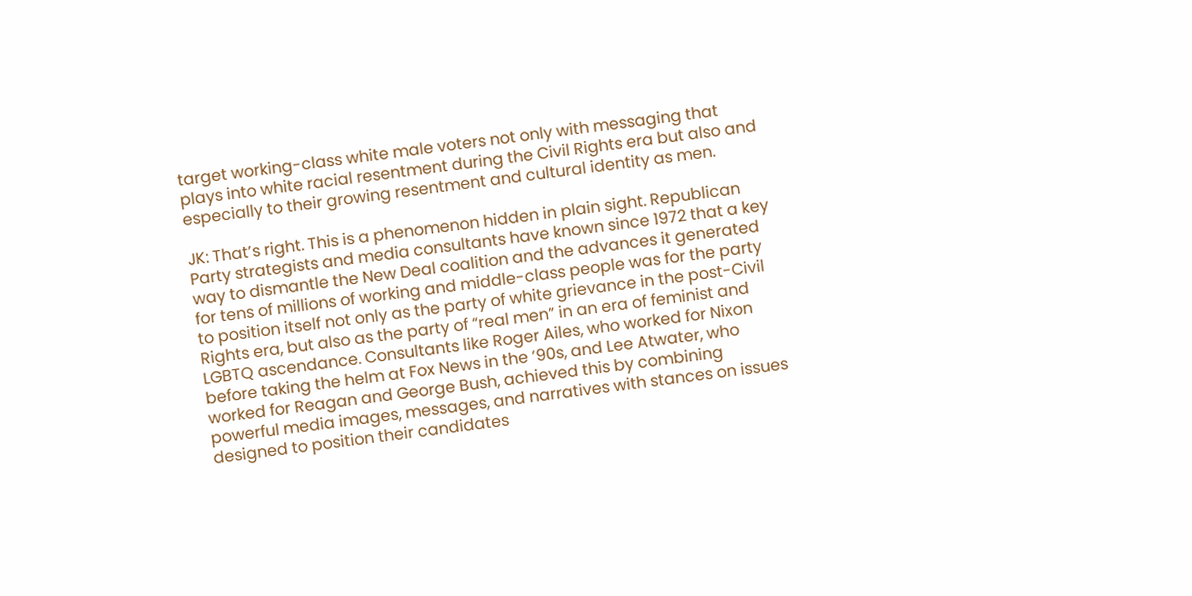target working-class white male voters not only with messaging that plays into white racial resentment during the Civil Rights era but also and especially to their growing resentment and cultural identity as men.

JK: That’s right. This is a phenomenon hidden in plain sight. Republican Party strategists and media consultants have known since 1972 that a key way to dismantle the New Deal coalition and the advances it generated for tens of millions of working and middle-class people was for the party to position itself not only as the party of white grievance in the post-Civil Rights era, but also as the party of “real men” in an era of feminist and LGBTQ ascendance. Consultants like Roger Ailes, who worked for Nixon before taking the helm at Fox News in the ‘90s, and Lee Atwater, who worked for Reagan and George Bush, achieved this by combining powerful media images, messages, and narratives with stances on issues designed to position their candidates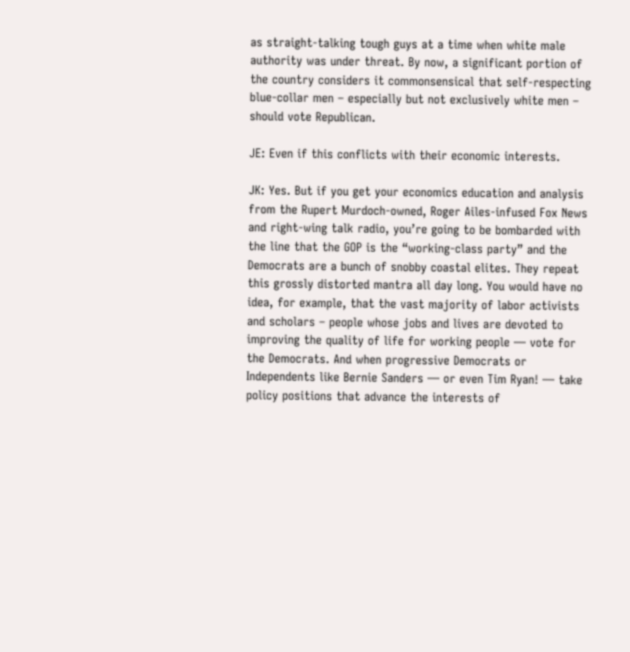as straight-talking tough guys at a time when white male authority was under threat. By now, a significant portion of the country considers it commonsensical that self-respecting blue-collar men – especially but not exclusively white men – should vote Republican.

JE: Even if this conflicts with their economic interests.

JK: Yes. But if you get your economics education and analysis from the Rupert Murdoch-owned, Roger Ailes-infused Fox News and right-wing talk radio, you’re going to be bombarded with the line that the GOP is the “working-class party” and the Democrats are a bunch of snobby coastal elites. They repeat this grossly distorted mantra all day long. You would have no idea, for example, that the vast majority of labor activists and scholars – people whose jobs and lives are devoted to improving the quality of life for working people — vote for the Democrats. And when progressive Democrats or Independents like Bernie Sanders — or even Tim Ryan! — take policy positions that advance the interests of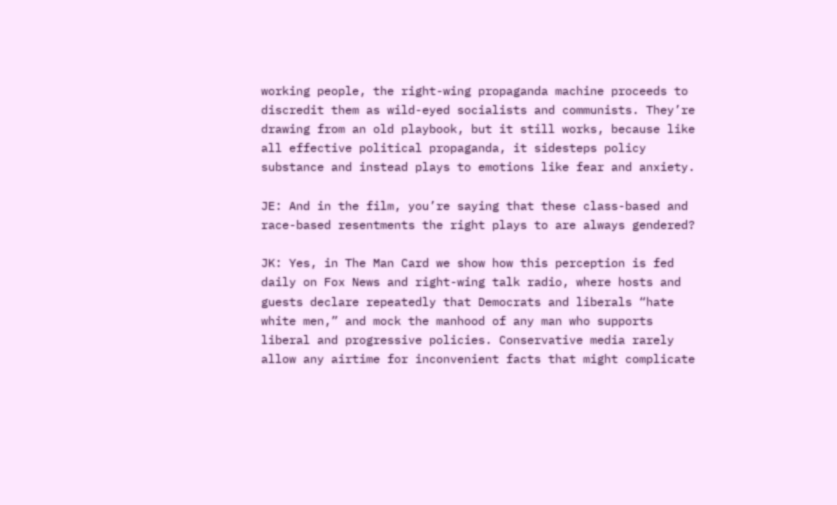working people, the right-wing propaganda machine proceeds to discredit them as wild-eyed socialists and communists. They’re drawing from an old playbook, but it still works, because like all effective political propaganda, it sidesteps policy substance and instead plays to emotions like fear and anxiety.

JE: And in the film, you’re saying that these class-based and race-based resentments the right plays to are always gendered?

JK: Yes, in The Man Card we show how this perception is fed daily on Fox News and right-wing talk radio, where hosts and guests declare repeatedly that Democrats and liberals “hate white men,” and mock the manhood of any man who supports liberal and progressive policies. Conservative media rarely allow any airtime for inconvenient facts that might complicate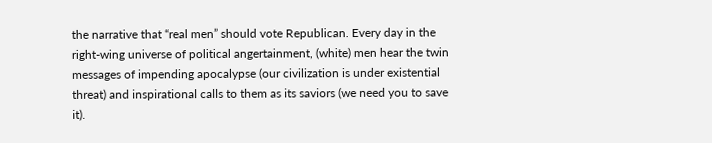the narrative that “real men” should vote Republican. Every day in the right-wing universe of political angertainment, (white) men hear the twin messages of impending apocalypse (our civilization is under existential threat) and inspirational calls to them as its saviors (we need you to save it).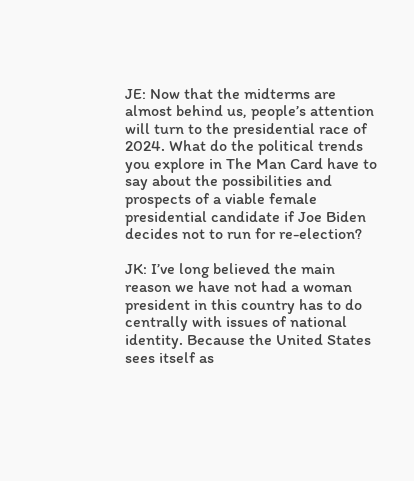JE: Now that the midterms are almost behind us, people’s attention will turn to the presidential race of 2024. What do the political trends you explore in The Man Card have to say about the possibilities and prospects of a viable female presidential candidate if Joe Biden decides not to run for re-election?

JK: I’ve long believed the main reason we have not had a woman president in this country has to do centrally with issues of national identity. Because the United States sees itself as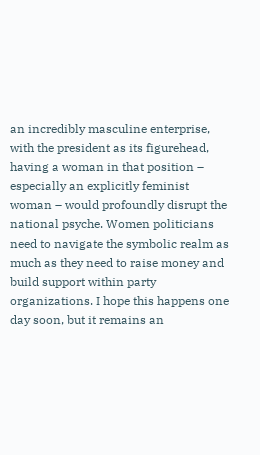an incredibly masculine enterprise, with the president as its figurehead, having a woman in that position – especially an explicitly feminist woman – would profoundly disrupt the national psyche. Women politicians need to navigate the symbolic realm as much as they need to raise money and build support within party organizations. I hope this happens one day soon, but it remains an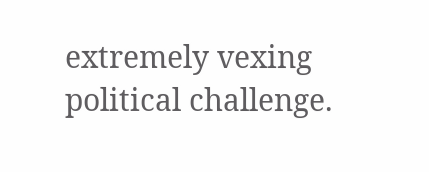extremely vexing political challenge.